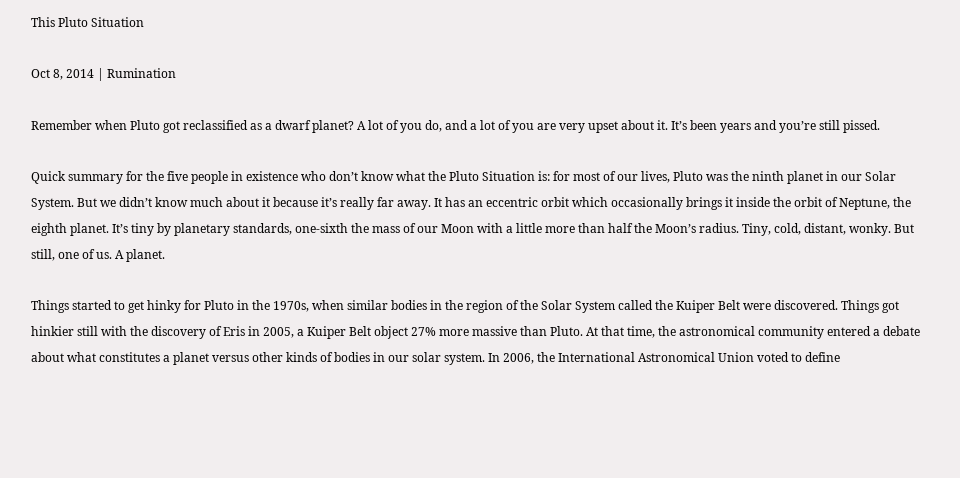This Pluto Situation

Oct 8, 2014 | Rumination

Remember when Pluto got reclassified as a dwarf planet? A lot of you do, and a lot of you are very upset about it. It’s been years and you’re still pissed.

Quick summary for the five people in existence who don’t know what the Pluto Situation is: for most of our lives, Pluto was the ninth planet in our Solar System. But we didn’t know much about it because it’s really far away. It has an eccentric orbit which occasionally brings it inside the orbit of Neptune, the eighth planet. It’s tiny by planetary standards, one-sixth the mass of our Moon with a little more than half the Moon’s radius. Tiny, cold, distant, wonky. But still, one of us. A planet.

Things started to get hinky for Pluto in the 1970s, when similar bodies in the region of the Solar System called the Kuiper Belt were discovered. Things got hinkier still with the discovery of Eris in 2005, a Kuiper Belt object 27% more massive than Pluto. At that time, the astronomical community entered a debate about what constitutes a planet versus other kinds of bodies in our solar system. In 2006, the International Astronomical Union voted to define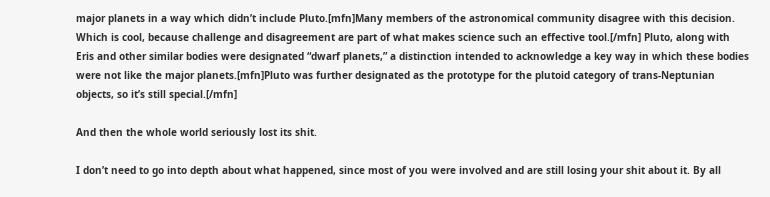major planets in a way which didn’t include Pluto.[mfn]Many members of the astronomical community disagree with this decision. Which is cool, because challenge and disagreement are part of what makes science such an effective tool.[/mfn] Pluto, along with Eris and other similar bodies were designated “dwarf planets,” a distinction intended to acknowledge a key way in which these bodies were not like the major planets.[mfn]Pluto was further designated as the prototype for the plutoid category of trans-Neptunian objects, so it’s still special.[/mfn]

And then the whole world seriously lost its shit.

I don’t need to go into depth about what happened, since most of you were involved and are still losing your shit about it. By all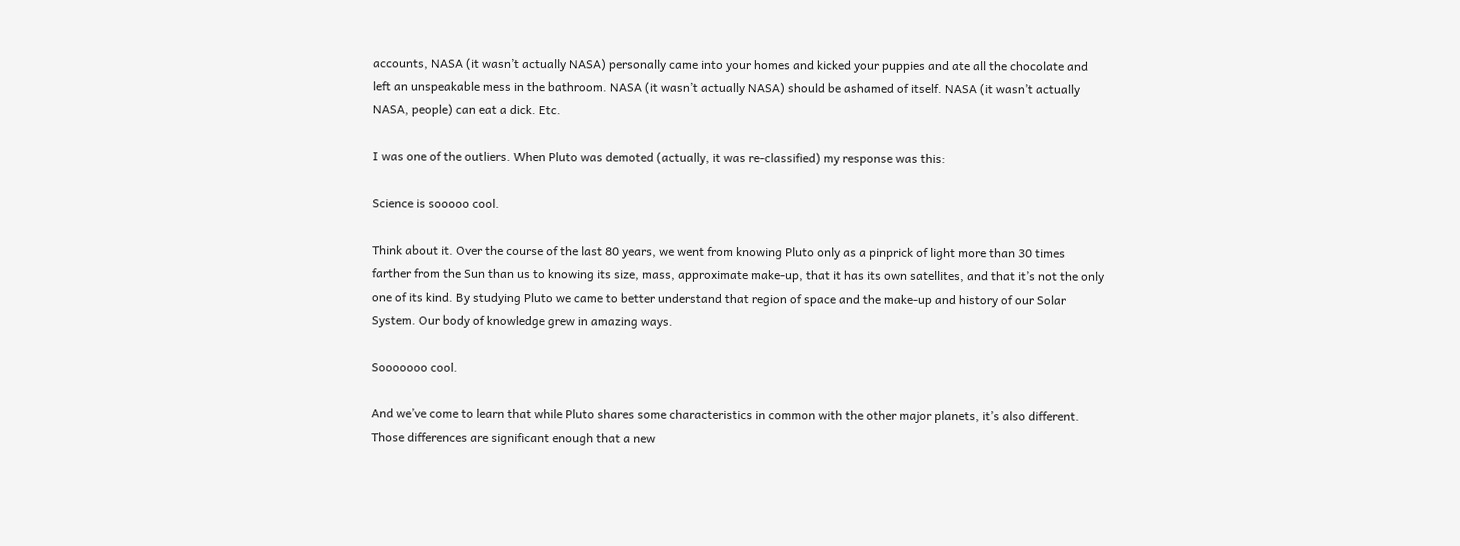accounts, NASA (it wasn’t actually NASA) personally came into your homes and kicked your puppies and ate all the chocolate and left an unspeakable mess in the bathroom. NASA (it wasn’t actually NASA) should be ashamed of itself. NASA (it wasn’t actually NASA, people) can eat a dick. Etc.

I was one of the outliers. When Pluto was demoted (actually, it was re-classified) my response was this:

Science is sooooo cool.

Think about it. Over the course of the last 80 years, we went from knowing Pluto only as a pinprick of light more than 30 times farther from the Sun than us to knowing its size, mass, approximate make-up, that it has its own satellites, and that it’s not the only one of its kind. By studying Pluto we came to better understand that region of space and the make-up and history of our Solar System. Our body of knowledge grew in amazing ways.

Sooooooo cool.

And we’ve come to learn that while Pluto shares some characteristics in common with the other major planets, it’s also different. Those differences are significant enough that a new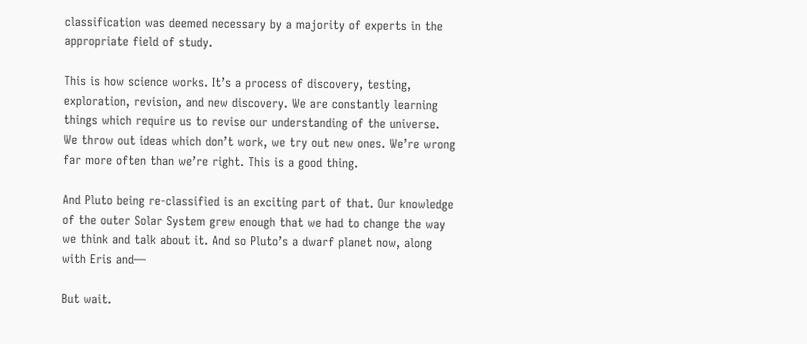classification was deemed necessary by a majority of experts in the appropriate field of study.

This is how science works. It’s a process of discovery, testing, exploration, revision, and new discovery. We are constantly learning things which require us to revise our understanding of the universe. We throw out ideas which don’t work, we try out new ones. We’re wrong far more often than we’re right. This is a good thing.

And Pluto being re-classified is an exciting part of that. Our knowledge of the outer Solar System grew enough that we had to change the way we think and talk about it. And so Pluto’s a dwarf planet now, along with Eris and—

But wait.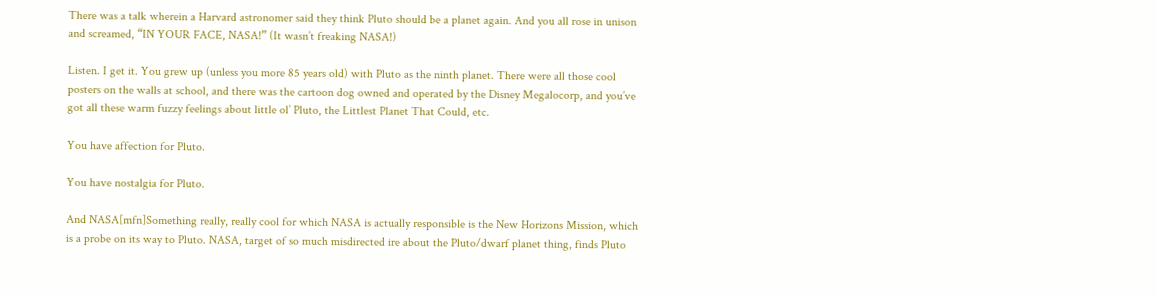There was a talk wherein a Harvard astronomer said they think Pluto should be a planet again. And you all rose in unison and screamed, “IN YOUR FACE, NASA!” (It wasn’t freaking NASA!)

Listen. I get it. You grew up (unless you more 85 years old) with Pluto as the ninth planet. There were all those cool posters on the walls at school, and there was the cartoon dog owned and operated by the Disney Megalocorp, and you’ve got all these warm fuzzy feelings about little ol’ Pluto, the Littlest Planet That Could, etc.

You have affection for Pluto.

You have nostalgia for Pluto.

And NASA[mfn]Something really, really cool for which NASA is actually responsible is the New Horizons Mission, which is a probe on its way to Pluto. NASA, target of so much misdirected ire about the Pluto/dwarf planet thing, finds Pluto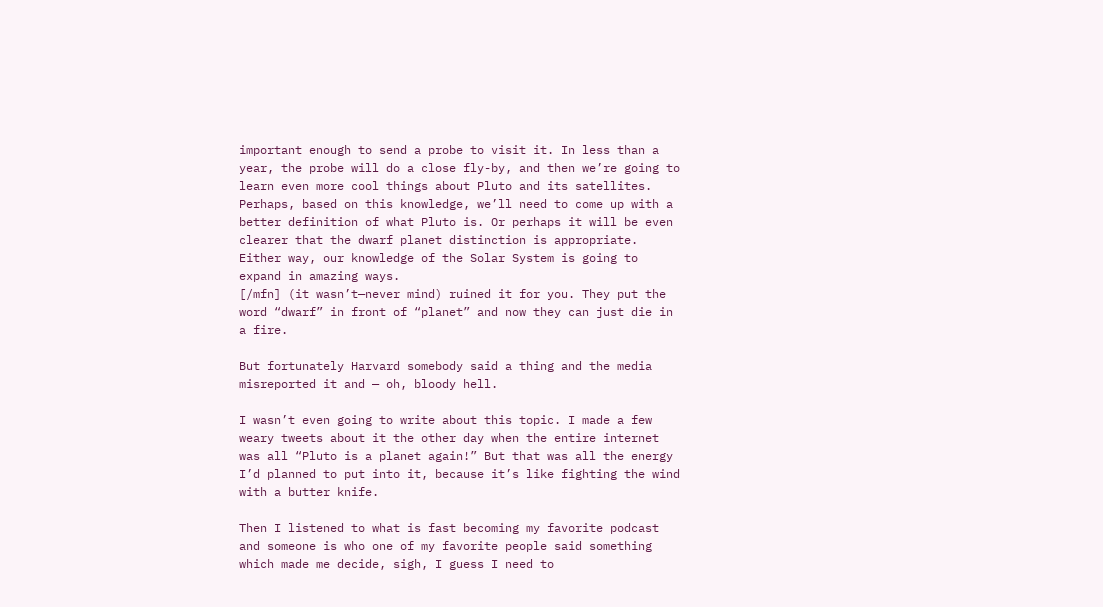important enough to send a probe to visit it. In less than a year, the probe will do a close fly-by, and then we’re going to learn even more cool things about Pluto and its satellites. Perhaps, based on this knowledge, we’ll need to come up with a better definition of what Pluto is. Or perhaps it will be even clearer that the dwarf planet distinction is appropriate. Either way, our knowledge of the Solar System is going to expand in amazing ways.
[/mfn] (it wasn’t—never mind) ruined it for you. They put the word “dwarf” in front of “planet” and now they can just die in a fire.

But fortunately Harvard somebody said a thing and the media misreported it and — oh, bloody hell.

I wasn’t even going to write about this topic. I made a few weary tweets about it the other day when the entire internet was all “Pluto is a planet again!” But that was all the energy I’d planned to put into it, because it’s like fighting the wind with a butter knife.

Then I listened to what is fast becoming my favorite podcast and someone is who one of my favorite people said something which made me decide, sigh, I guess I need to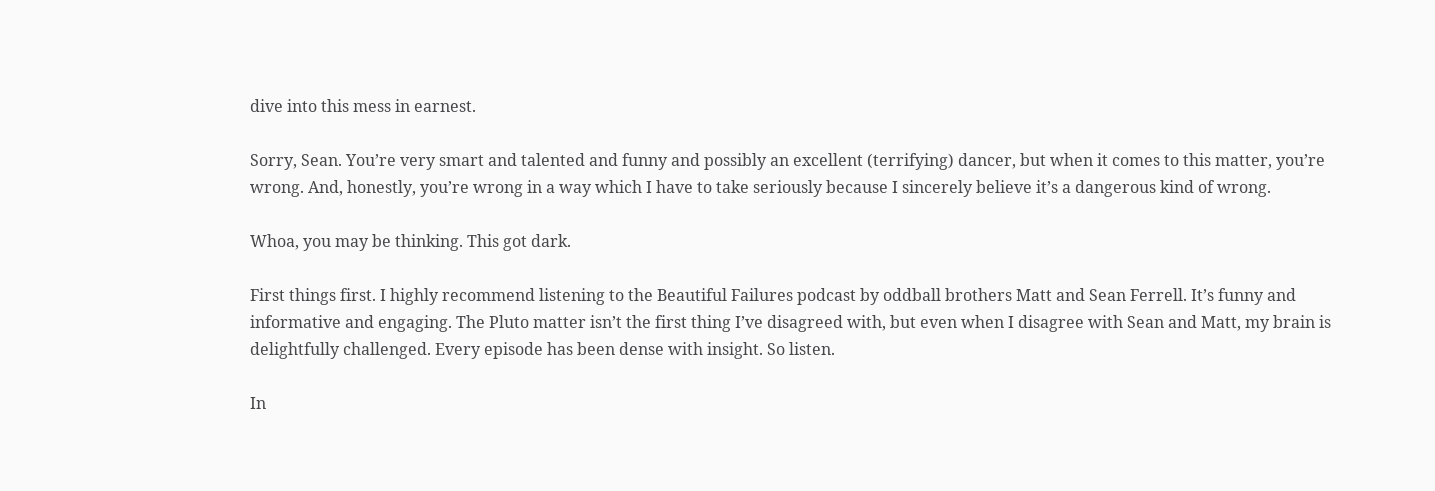dive into this mess in earnest.

Sorry, Sean. You’re very smart and talented and funny and possibly an excellent (terrifying) dancer, but when it comes to this matter, you’re wrong. And, honestly, you’re wrong in a way which I have to take seriously because I sincerely believe it’s a dangerous kind of wrong.

Whoa, you may be thinking. This got dark.

First things first. I highly recommend listening to the Beautiful Failures podcast by oddball brothers Matt and Sean Ferrell. It’s funny and informative and engaging. The Pluto matter isn’t the first thing I’ve disagreed with, but even when I disagree with Sean and Matt, my brain is delightfully challenged. Every episode has been dense with insight. So listen.

In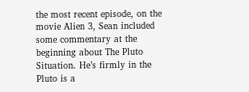the most recent episode, on the movie Alien 3, Sean included some commentary at the beginning about The Pluto Situation. He’s firmly in the Pluto is a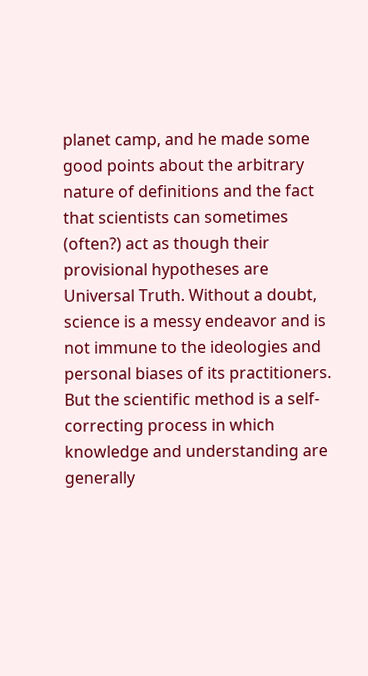planet camp, and he made some good points about the arbitrary nature of definitions and the fact that scientists can sometimes (often?) act as though their provisional hypotheses are Universal Truth. Without a doubt, science is a messy endeavor and is not immune to the ideologies and personal biases of its practitioners. But the scientific method is a self-correcting process in which knowledge and understanding are generally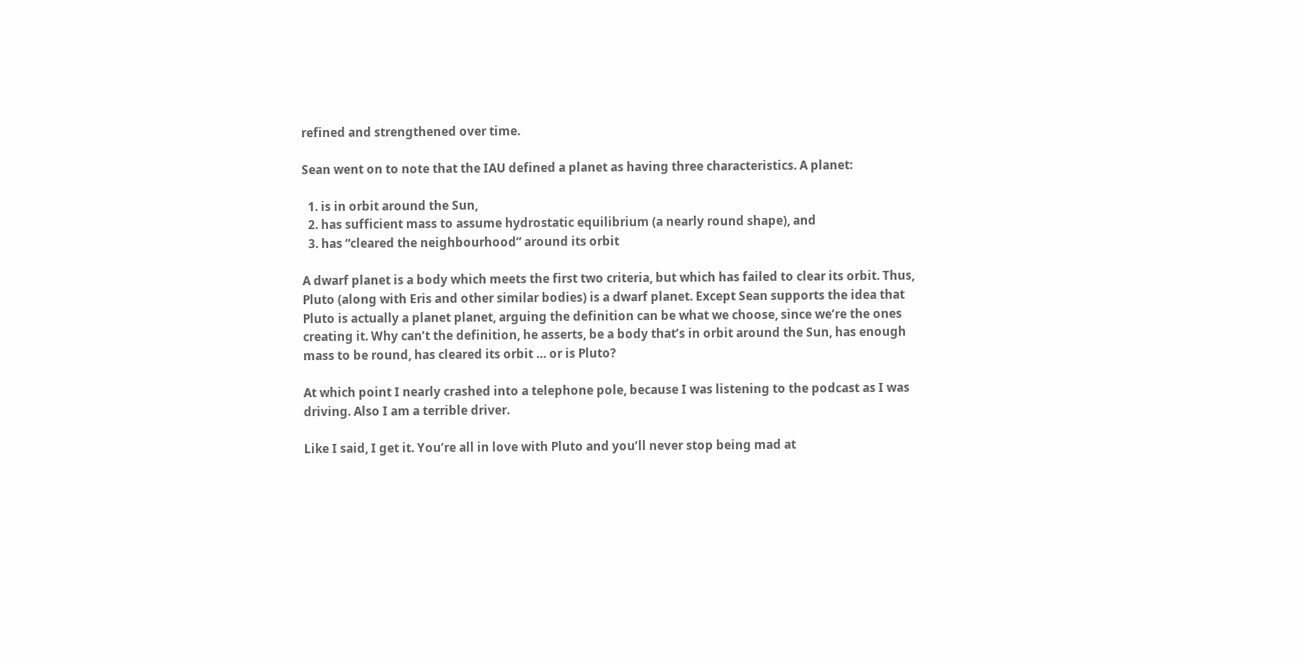refined and strengthened over time.

Sean went on to note that the IAU defined a planet as having three characteristics. A planet:

  1. is in orbit around the Sun,
  2. has sufficient mass to assume hydrostatic equilibrium (a nearly round shape), and
  3. has “cleared the neighbourhood” around its orbit

A dwarf planet is a body which meets the first two criteria, but which has failed to clear its orbit. Thus, Pluto (along with Eris and other similar bodies) is a dwarf planet. Except Sean supports the idea that Pluto is actually a planet planet, arguing the definition can be what we choose, since we’re the ones creating it. Why can’t the definition, he asserts, be a body that’s in orbit around the Sun, has enough mass to be round, has cleared its orbit … or is Pluto?

At which point I nearly crashed into a telephone pole, because I was listening to the podcast as I was driving. Also I am a terrible driver.

Like I said, I get it. You’re all in love with Pluto and you’ll never stop being mad at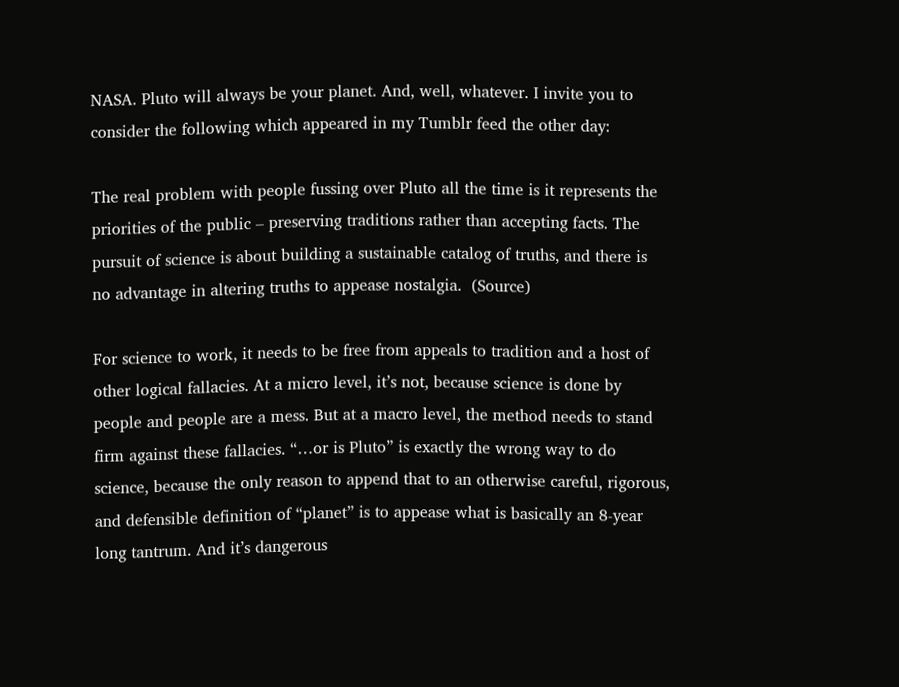NASA. Pluto will always be your planet. And, well, whatever. I invite you to consider the following which appeared in my Tumblr feed the other day:

The real problem with people fussing over Pluto all the time is it represents the priorities of the public – preserving traditions rather than accepting facts. The pursuit of science is about building a sustainable catalog of truths, and there is no advantage in altering truths to appease nostalgia.  (Source)

For science to work, it needs to be free from appeals to tradition and a host of other logical fallacies. At a micro level, it’s not, because science is done by people and people are a mess. But at a macro level, the method needs to stand firm against these fallacies. “…or is Pluto” is exactly the wrong way to do science, because the only reason to append that to an otherwise careful, rigorous, and defensible definition of “planet” is to appease what is basically an 8-year long tantrum. And it’s dangerous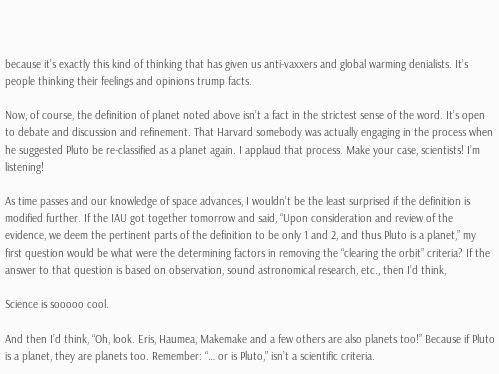because it’s exactly this kind of thinking that has given us anti-vaxxers and global warming denialists. It’s people thinking their feelings and opinions trump facts.

Now, of course, the definition of planet noted above isn’t a fact in the strictest sense of the word. It’s open to debate and discussion and refinement. That Harvard somebody was actually engaging in the process when he suggested Pluto be re-classified as a planet again. I applaud that process. Make your case, scientists! I’m listening!

As time passes and our knowledge of space advances, I wouldn’t be the least surprised if the definition is modified further. If the IAU got together tomorrow and said, “Upon consideration and review of the evidence, we deem the pertinent parts of the definition to be only 1 and 2, and thus Pluto is a planet,” my first question would be what were the determining factors in removing the “clearing the orbit” criteria? If the answer to that question is based on observation, sound astronomical research, etc., then I’d think,

Science is sooooo cool.

And then I’d think, “Oh, look. Eris, Haumea, Makemake and a few others are also planets too!” Because if Pluto is a planet, they are planets too. Remember: “… or is Pluto,” isn’t a scientific criteria.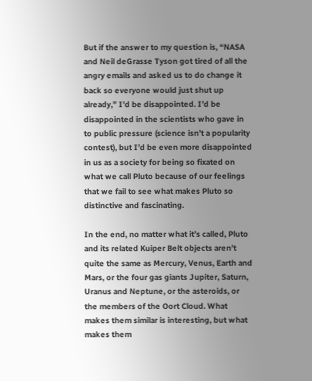But if the answer to my question is, “NASA and Neil deGrasse Tyson got tired of all the angry emails and asked us to do change it back so everyone would just shut up already,” I’d be disappointed. I’d be disappointed in the scientists who gave in to public pressure (science isn’t a popularity contest), but I’d be even more disappointed in us as a society for being so fixated on what we call Pluto because of our feelings that we fail to see what makes Pluto so distinctive and fascinating.

In the end, no matter what it’s called, Pluto and its related Kuiper Belt objects aren’t quite the same as Mercury, Venus, Earth and Mars, or the four gas giants Jupiter, Saturn, Uranus and Neptune, or the asteroids, or the members of the Oort Cloud. What makes them similar is interesting, but what makes them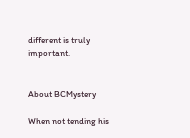different is truly important.


About BCMystery

When not tending his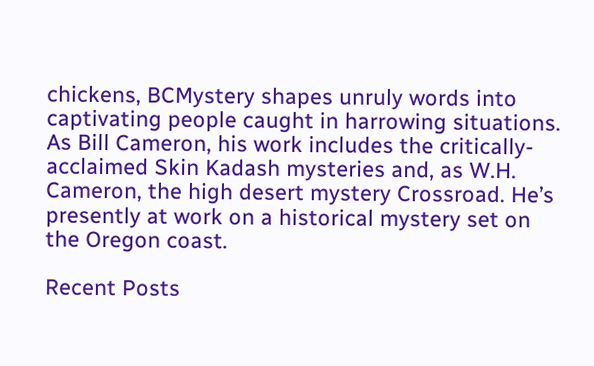chickens, BCMystery shapes unruly words into captivating people caught in harrowing situations. As Bill Cameron, his work includes the critically-acclaimed Skin Kadash mysteries and, as W.H. Cameron, the high desert mystery Crossroad. He’s presently at work on a historical mystery set on the Oregon coast.

Recent Posts